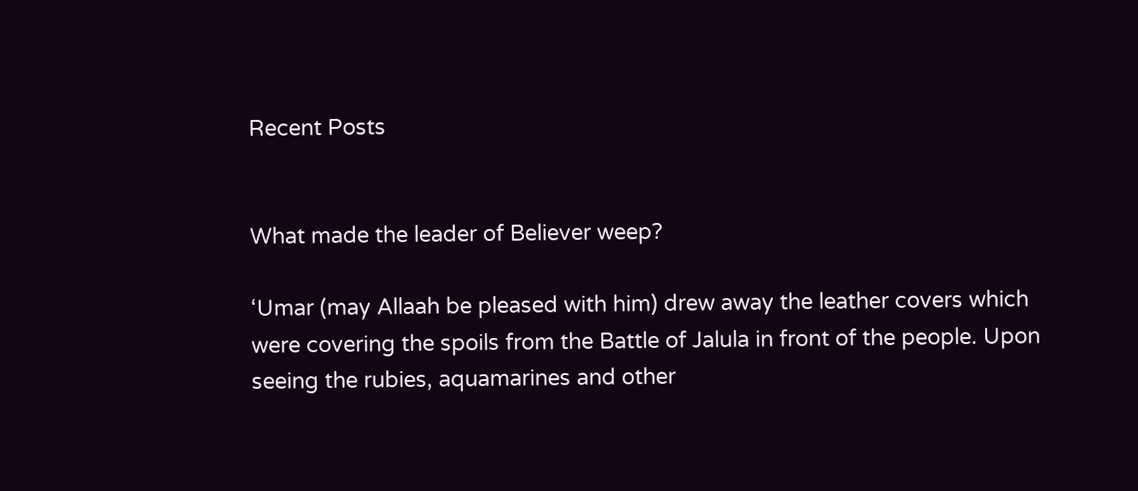Recent Posts


What made the leader of Believer weep?

‘Umar (may Allaah be pleased with him) drew away the leather covers which were covering the spoils from the Battle of Jalula in front of the people. Upon seeing the rubies, aquamarines and other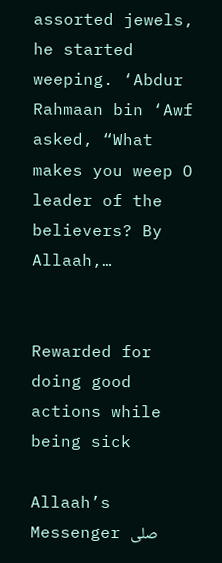assorted jewels, he started weeping. ‘Abdur Rahmaan bin ‘Awf asked, “What makes you weep O leader of the believers? By Allaah,…


Rewarded for doing good actions while being sick

Allaah’s Messenger صلى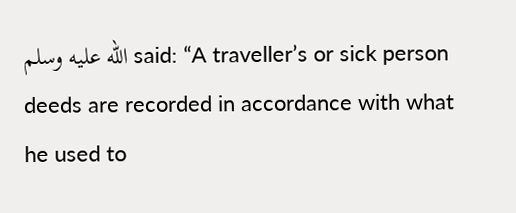الله عليه وسلم said: “A traveller’s or sick person deeds are recorded in accordance with what he used to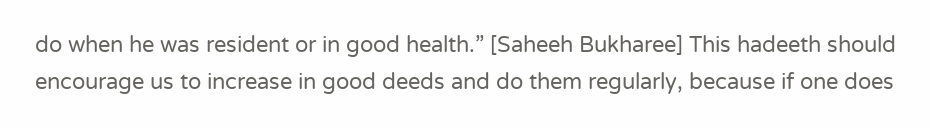do when he was resident or in good health.” [Saheeh Bukharee] This hadeeth should encourage us to increase in good deeds and do them regularly, because if one does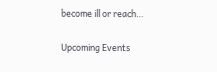become ill or reach…

Upcoming Events